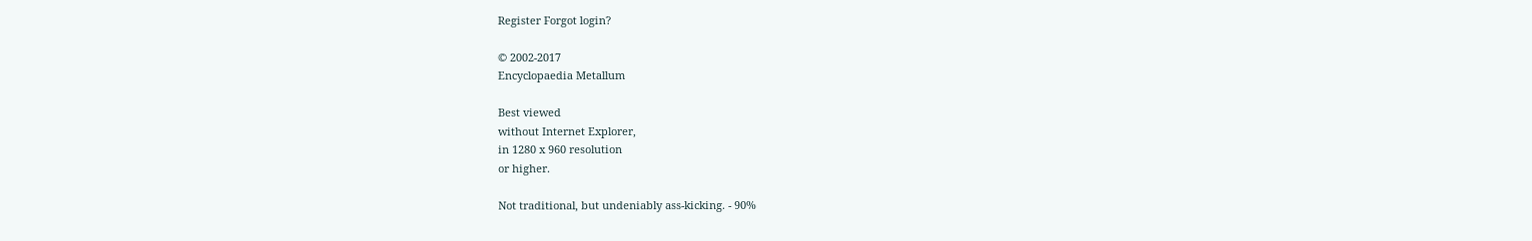Register Forgot login?

© 2002-2017
Encyclopaedia Metallum

Best viewed
without Internet Explorer,
in 1280 x 960 resolution
or higher.

Not traditional, but undeniably ass-kicking. - 90%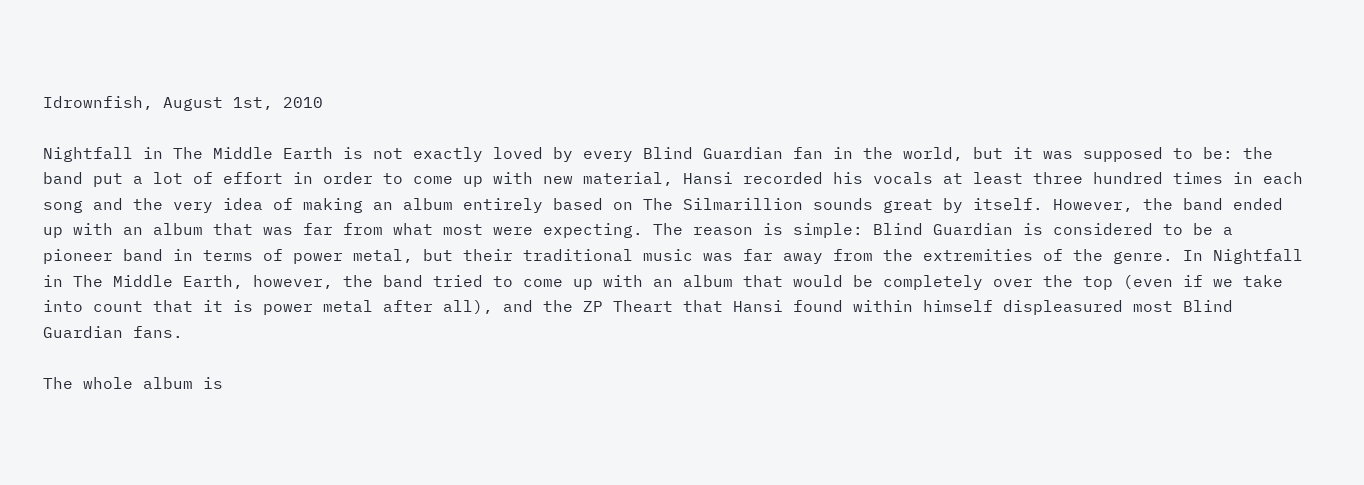Idrownfish, August 1st, 2010

Nightfall in The Middle Earth is not exactly loved by every Blind Guardian fan in the world, but it was supposed to be: the band put a lot of effort in order to come up with new material, Hansi recorded his vocals at least three hundred times in each song and the very idea of making an album entirely based on The Silmarillion sounds great by itself. However, the band ended up with an album that was far from what most were expecting. The reason is simple: Blind Guardian is considered to be a pioneer band in terms of power metal, but their traditional music was far away from the extremities of the genre. In Nightfall in The Middle Earth, however, the band tried to come up with an album that would be completely over the top (even if we take into count that it is power metal after all), and the ZP Theart that Hansi found within himself displeasured most Blind Guardian fans.

The whole album is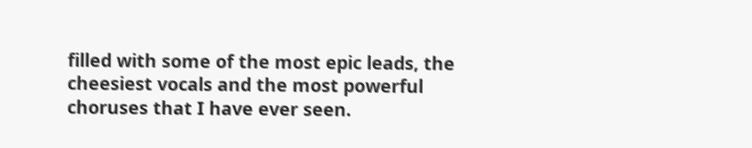filled with some of the most epic leads, the cheesiest vocals and the most powerful choruses that I have ever seen.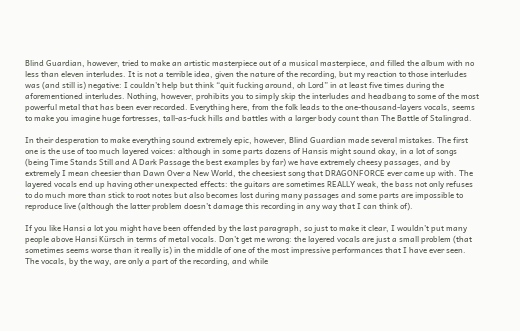Blind Guardian, however, tried to make an artistic masterpiece out of a musical masterpiece, and filled the album with no less than eleven interludes. It is not a terrible idea, given the nature of the recording, but my reaction to those interludes was (and still is) negative: I couldn’t help but think “quit fucking around, oh Lord” in at least five times during the aforementioned interludes. Nothing, however, prohibits you to simply skip the interludes and headbang to some of the most powerful metal that has been ever recorded. Everything here, from the folk leads to the one-thousand-layers vocals, seems to make you imagine huge fortresses, tall-as-fuck hills and battles with a larger body count than The Battle of Stalingrad.

In their desperation to make everything sound extremely epic, however, Blind Guardian made several mistakes. The first one is the use of too much layered voices: although in some parts dozens of Hansis might sound okay, in a lot of songs (being Time Stands Still and A Dark Passage the best examples by far) we have extremely cheesy passages, and by extremely I mean cheesier than Dawn Over a New World, the cheesiest song that DRAGONFORCE ever came up with. The layered vocals end up having other unexpected effects: the guitars are sometimes REALLY weak, the bass not only refuses to do much more than stick to root notes but also becomes lost during many passages and some parts are impossible to reproduce live (although the latter problem doesn’t damage this recording in any way that I can think of).

If you like Hansi a lot you might have been offended by the last paragraph, so just to make it clear, I wouldn’t put many people above Hansi Kürsch in terms of metal vocals. Don’t get me wrong: the layered vocals are just a small problem (that sometimes seems worse than it really is) in the middle of one of the most impressive performances that I have ever seen. The vocals, by the way, are only a part of the recording, and while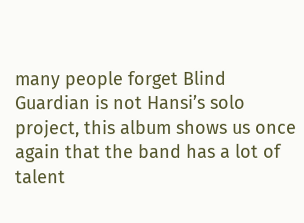many people forget Blind Guardian is not Hansi’s solo project, this album shows us once again that the band has a lot of talent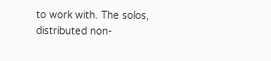to work with. The solos, distributed non-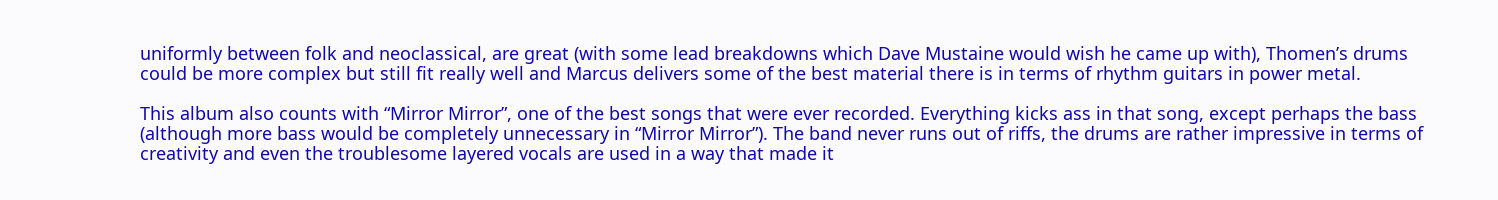uniformly between folk and neoclassical, are great (with some lead breakdowns which Dave Mustaine would wish he came up with), Thomen’s drums could be more complex but still fit really well and Marcus delivers some of the best material there is in terms of rhythm guitars in power metal.

This album also counts with “Mirror Mirror”, one of the best songs that were ever recorded. Everything kicks ass in that song, except perhaps the bass (although more bass would be completely unnecessary in “Mirror Mirror”). The band never runs out of riffs, the drums are rather impressive in terms of creativity and even the troublesome layered vocals are used in a way that made it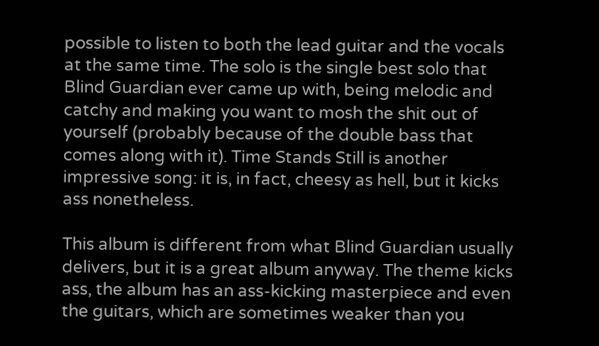possible to listen to both the lead guitar and the vocals at the same time. The solo is the single best solo that Blind Guardian ever came up with, being melodic and catchy and making you want to mosh the shit out of yourself (probably because of the double bass that comes along with it). Time Stands Still is another impressive song: it is, in fact, cheesy as hell, but it kicks ass nonetheless.

This album is different from what Blind Guardian usually delivers, but it is a great album anyway. The theme kicks ass, the album has an ass-kicking masterpiece and even the guitars, which are sometimes weaker than you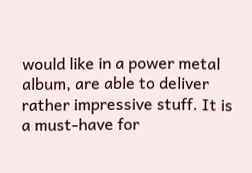would like in a power metal album, are able to deliver rather impressive stuff. It is a must-have for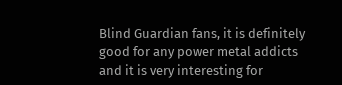Blind Guardian fans, it is definitely good for any power metal addicts and it is very interesting for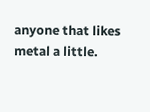anyone that likes metal a little.